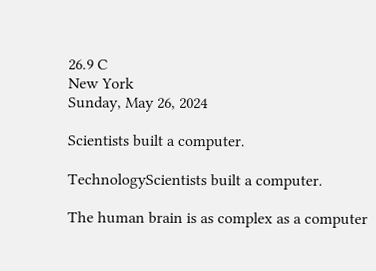26.9 C
New York
Sunday, May 26, 2024

Scientists built a computer.

TechnologyScientists built a computer.

The human brain is as complex as a computer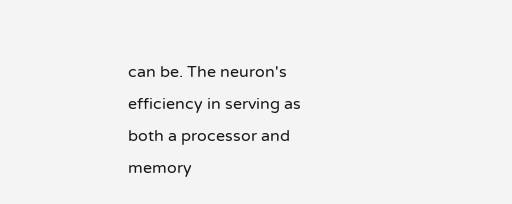can be. The neuron's efficiency in serving as both a processor and memory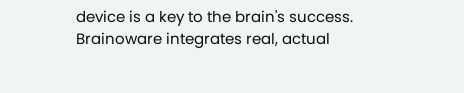device is a key to the brain's success. Brainoware integrates real, actual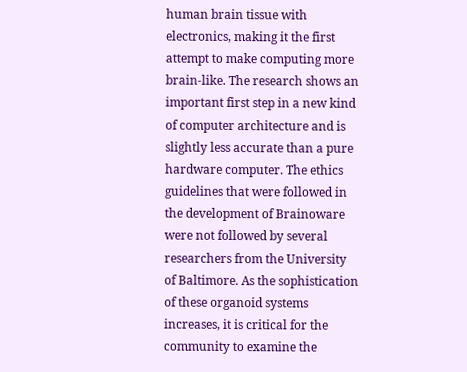human brain tissue with electronics, making it the first attempt to make computing more brain-like. The research shows an important first step in a new kind of computer architecture and is slightly less accurate than a pure hardware computer. The ethics guidelines that were followed in the development of Brainoware were not followed by several researchers from the University of Baltimore. As the sophistication of these organoid systems increases, it is critical for the community to examine the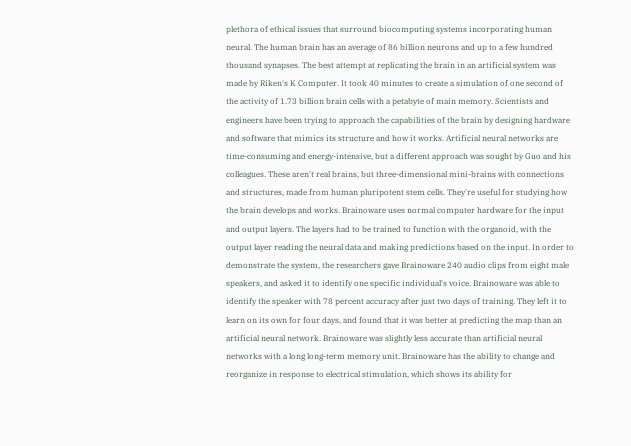plethora of ethical issues that surround biocomputing systems incorporating human neural. The human brain has an average of 86 billion neurons and up to a few hundred thousand synapses. The best attempt at replicating the brain in an artificial system was made by Riken's K Computer. It took 40 minutes to create a simulation of one second of the activity of 1.73 billion brain cells with a petabyte of main memory. Scientists and engineers have been trying to approach the capabilities of the brain by designing hardware and software that mimics its structure and how it works. Artificial neural networks are time-consuming and energy-intensive, but a different approach was sought by Guo and his colleagues. These aren't real brains, but three-dimensional mini-brains with connections and structures, made from human pluripotent stem cells. They're useful for studying how the brain develops and works. Brainoware uses normal computer hardware for the input and output layers. The layers had to be trained to function with the organoid, with the output layer reading the neural data and making predictions based on the input. In order to demonstrate the system, the researchers gave Brainoware 240 audio clips from eight male speakers, and asked it to identify one specific individual's voice. Brainoware was able to identify the speaker with 78 percent accuracy after just two days of training. They left it to learn on its own for four days, and found that it was better at predicting the map than an artificial neural network. Brainoware was slightly less accurate than artificial neural networks with a long long-term memory unit. Brainoware has the ability to change and reorganize in response to electrical stimulation, which shows its ability for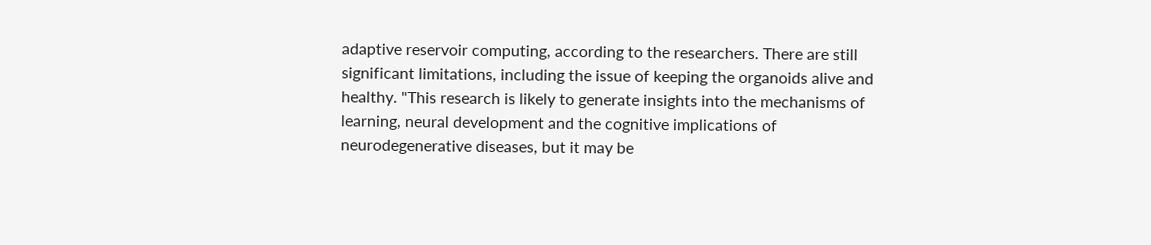adaptive reservoir computing, according to the researchers. There are still significant limitations, including the issue of keeping the organoids alive and healthy. "This research is likely to generate insights into the mechanisms of learning, neural development and the cognitive implications of neurodegenerative diseases, but it may be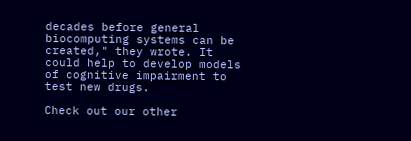decades before general biocomputing systems can be created," they wrote. It could help to develop models of cognitive impairment to test new drugs.

Check out our other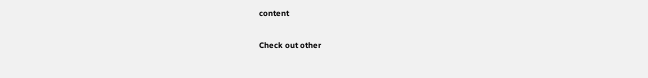content

Check out other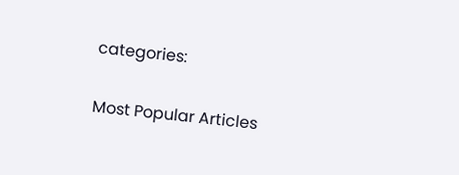categories:

Most Popular Articles